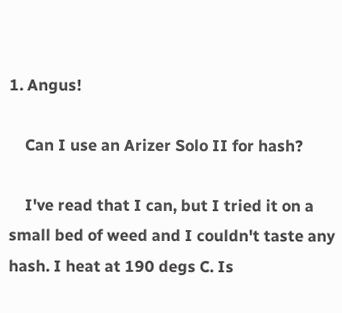1. Angus!

    Can I use an Arizer Solo II for hash?

    I've read that I can, but I tried it on a small bed of weed and I couldn't taste any hash. I heat at 190 degs C. Is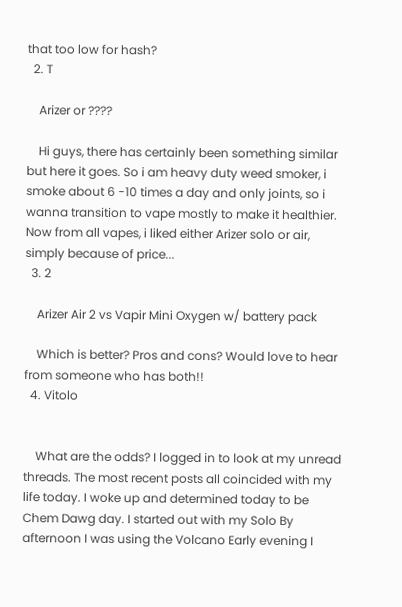that too low for hash?
  2. T

    Arizer or ????

    Hi guys, there has certainly been something similar but here it goes. So i am heavy duty weed smoker, i smoke about 6 -10 times a day and only joints, so i wanna transition to vape mostly to make it healthier. Now from all vapes, i liked either Arizer solo or air, simply because of price...
  3. 2

    Arizer Air 2 vs Vapir Mini Oxygen w/ battery pack

    Which is better? Pros and cons? Would love to hear from someone who has both!!
  4. Vitolo


    What are the odds? I logged in to look at my unread threads. The most recent posts all coincided with my life today. I woke up and determined today to be Chem Dawg day. I started out with my Solo By afternoon I was using the Volcano Early evening I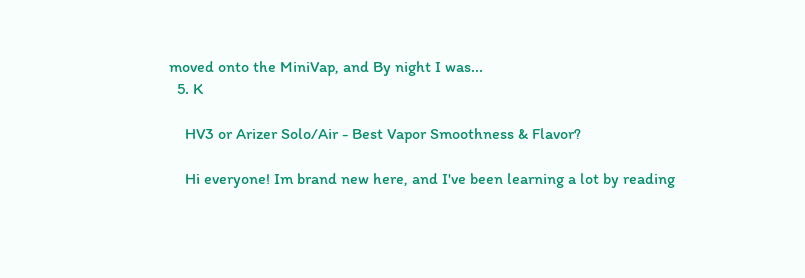moved onto the MiniVap, and By night I was...
  5. K

    HV3 or Arizer Solo/Air - Best Vapor Smoothness & Flavor?

    Hi everyone! Im brand new here, and I've been learning a lot by reading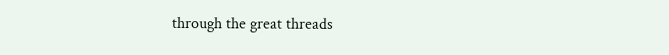through the great threads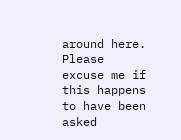around here. Please excuse me if this happens to have been asked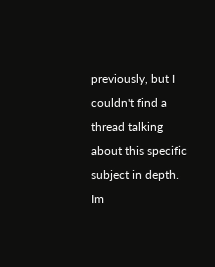previously, but I couldn't find a thread talking about this specific subject in depth. Im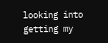looking into getting my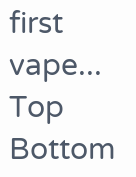first vape...
Top Bottom